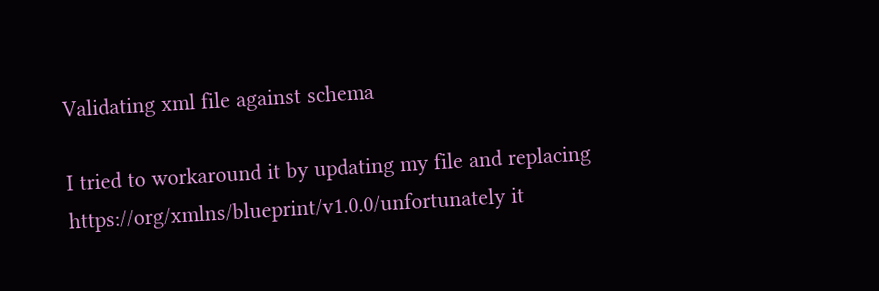Validating xml file against schema

I tried to workaround it by updating my file and replacing https://org/xmlns/blueprint/v1.0.0/unfortunately it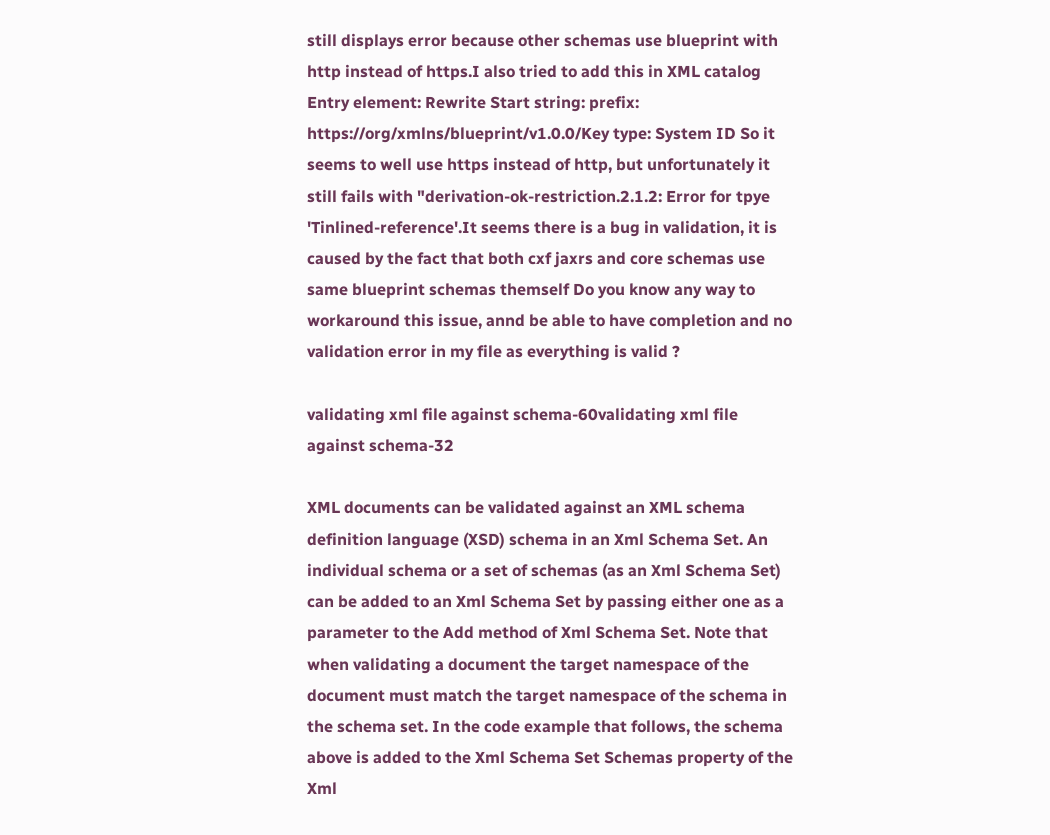still displays error because other schemas use blueprint with http instead of https.I also tried to add this in XML catalog Entry element: Rewrite Start string: prefix: https://org/xmlns/blueprint/v1.0.0/Key type: System ID So it seems to well use https instead of http, but unfortunately it still fails with "derivation-ok-restriction.2.1.2: Error for tpye 'Tinlined-reference'.It seems there is a bug in validation, it is caused by the fact that both cxf jaxrs and core schemas use same blueprint schemas themself Do you know any way to workaround this issue, annd be able to have completion and no validation error in my file as everything is valid ?

validating xml file against schema-60validating xml file against schema-32

XML documents can be validated against an XML schema definition language (XSD) schema in an Xml Schema Set. An individual schema or a set of schemas (as an Xml Schema Set) can be added to an Xml Schema Set by passing either one as a parameter to the Add method of Xml Schema Set. Note that when validating a document the target namespace of the document must match the target namespace of the schema in the schema set. In the code example that follows, the schema above is added to the Xml Schema Set Schemas property of the Xml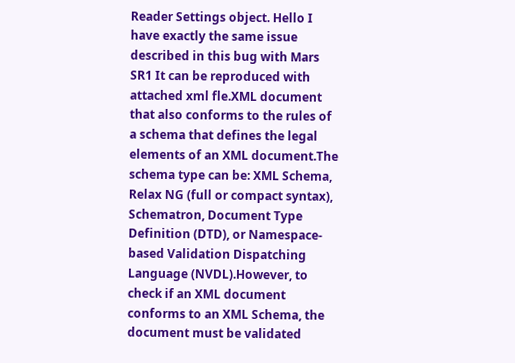Reader Settings object. Hello I have exactly the same issue described in this bug with Mars SR1 It can be reproduced with attached xml fle.XML document that also conforms to the rules of a schema that defines the legal elements of an XML document.The schema type can be: XML Schema, Relax NG (full or compact syntax), Schematron, Document Type Definition (DTD), or Namespace-based Validation Dispatching Language (NVDL).However, to check if an XML document conforms to an XML Schema, the document must be validated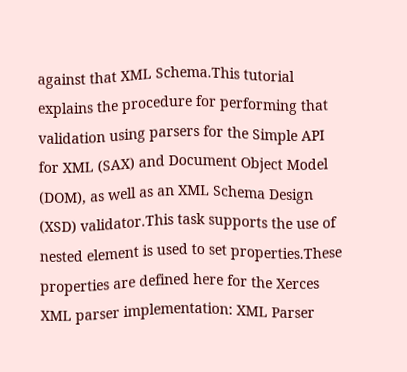against that XML Schema.This tutorial explains the procedure for performing that validation using parsers for the Simple API for XML (SAX) and Document Object Model (DOM), as well as an XML Schema Design (XSD) validator.This task supports the use of nested element is used to set properties.These properties are defined here for the Xerces XML parser implementation: XML Parser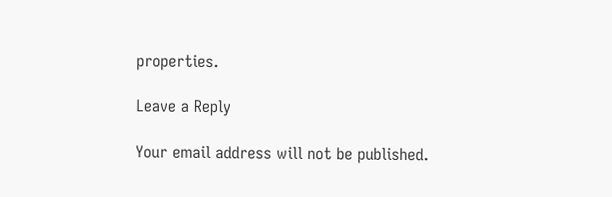properties.

Leave a Reply

Your email address will not be published.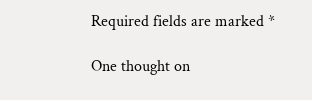Required fields are marked *

One thought on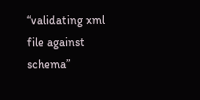“validating xml file against schema”